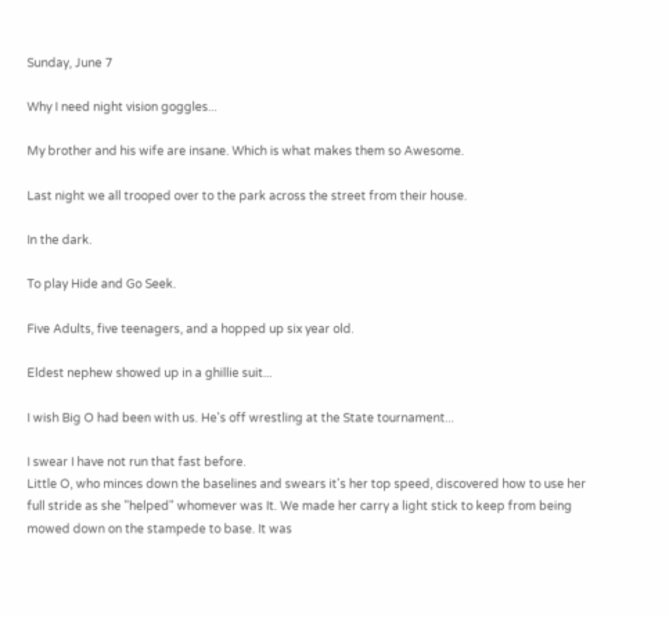Sunday, June 7

Why I need night vision goggles...

My brother and his wife are insane. Which is what makes them so Awesome.

Last night we all trooped over to the park across the street from their house.

In the dark.

To play Hide and Go Seek.

Five Adults, five teenagers, and a hopped up six year old.

Eldest nephew showed up in a ghillie suit...

I wish Big O had been with us. He's off wrestling at the State tournament...

I swear I have not run that fast before.
Little O, who minces down the baselines and swears it's her top speed, discovered how to use her full stride as she "helped" whomever was It. We made her carry a light stick to keep from being mowed down on the stampede to base. It was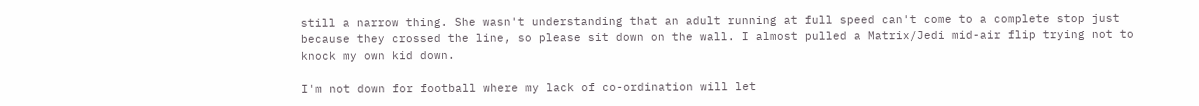still a narrow thing. She wasn't understanding that an adult running at full speed can't come to a complete stop just because they crossed the line, so please sit down on the wall. I almost pulled a Matrix/Jedi mid-air flip trying not to knock my own kid down.

I'm not down for football where my lack of co-ordination will let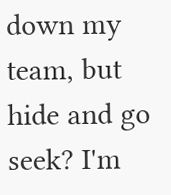down my team, but hide and go seek? I'm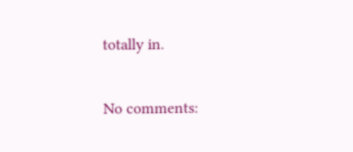totally in.

No comments: